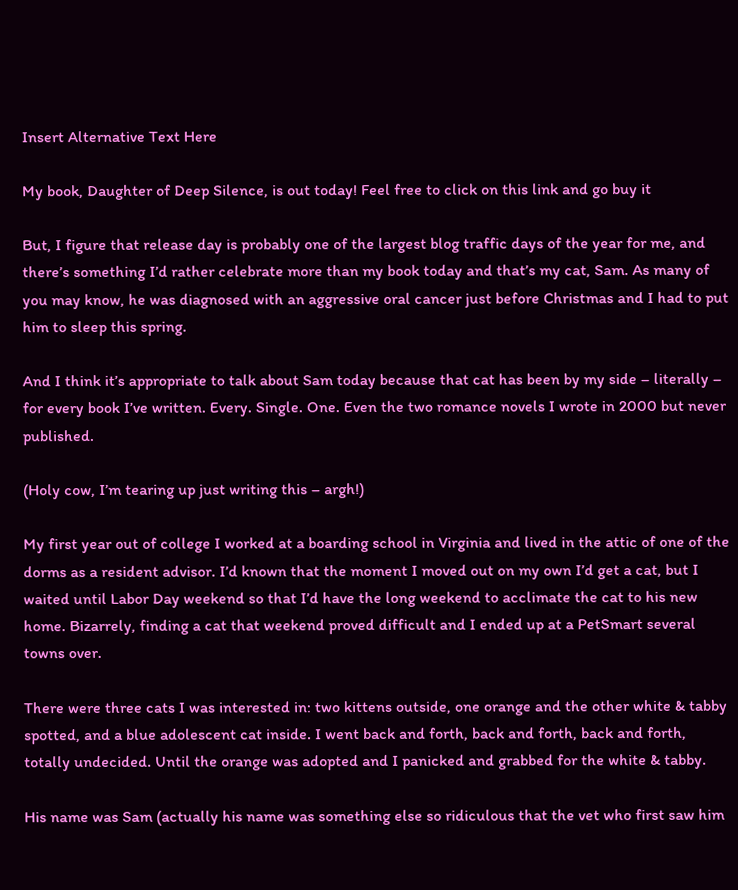Insert Alternative Text Here

My book, Daughter of Deep Silence, is out today! Feel free to click on this link and go buy it

But, I figure that release day is probably one of the largest blog traffic days of the year for me, and there’s something I’d rather celebrate more than my book today and that’s my cat, Sam. As many of you may know, he was diagnosed with an aggressive oral cancer just before Christmas and I had to put him to sleep this spring.

And I think it’s appropriate to talk about Sam today because that cat has been by my side – literally – for every book I’ve written. Every. Single. One. Even the two romance novels I wrote in 2000 but never published.

(Holy cow, I’m tearing up just writing this – argh!)

My first year out of college I worked at a boarding school in Virginia and lived in the attic of one of the dorms as a resident advisor. I’d known that the moment I moved out on my own I’d get a cat, but I waited until Labor Day weekend so that I’d have the long weekend to acclimate the cat to his new home. Bizarrely, finding a cat that weekend proved difficult and I ended up at a PetSmart several towns over.

There were three cats I was interested in: two kittens outside, one orange and the other white & tabby spotted, and a blue adolescent cat inside. I went back and forth, back and forth, back and forth, totally undecided. Until the orange was adopted and I panicked and grabbed for the white & tabby.

His name was Sam (actually his name was something else so ridiculous that the vet who first saw him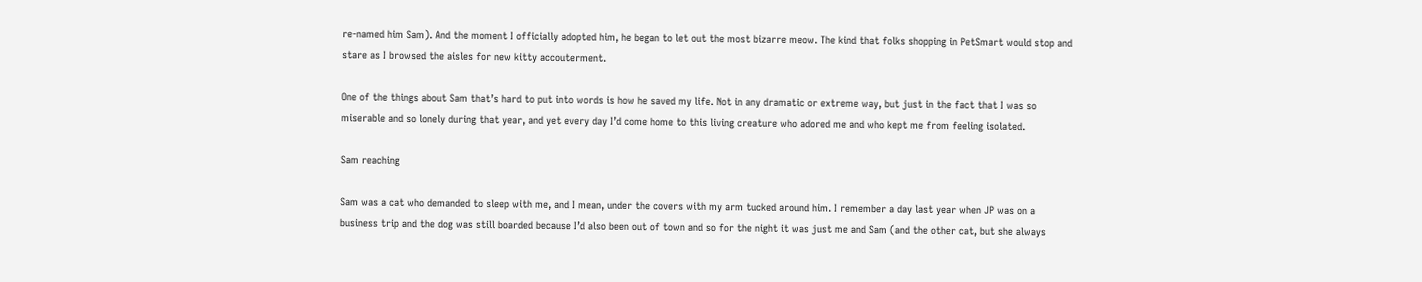re-named him Sam). And the moment I officially adopted him, he began to let out the most bizarre meow. The kind that folks shopping in PetSmart would stop and stare as I browsed the aisles for new kitty accouterment.

One of the things about Sam that’s hard to put into words is how he saved my life. Not in any dramatic or extreme way, but just in the fact that I was so miserable and so lonely during that year, and yet every day I’d come home to this living creature who adored me and who kept me from feeling isolated.

Sam reaching

Sam was a cat who demanded to sleep with me, and I mean, under the covers with my arm tucked around him. I remember a day last year when JP was on a business trip and the dog was still boarded because I’d also been out of town and so for the night it was just me and Sam (and the other cat, but she always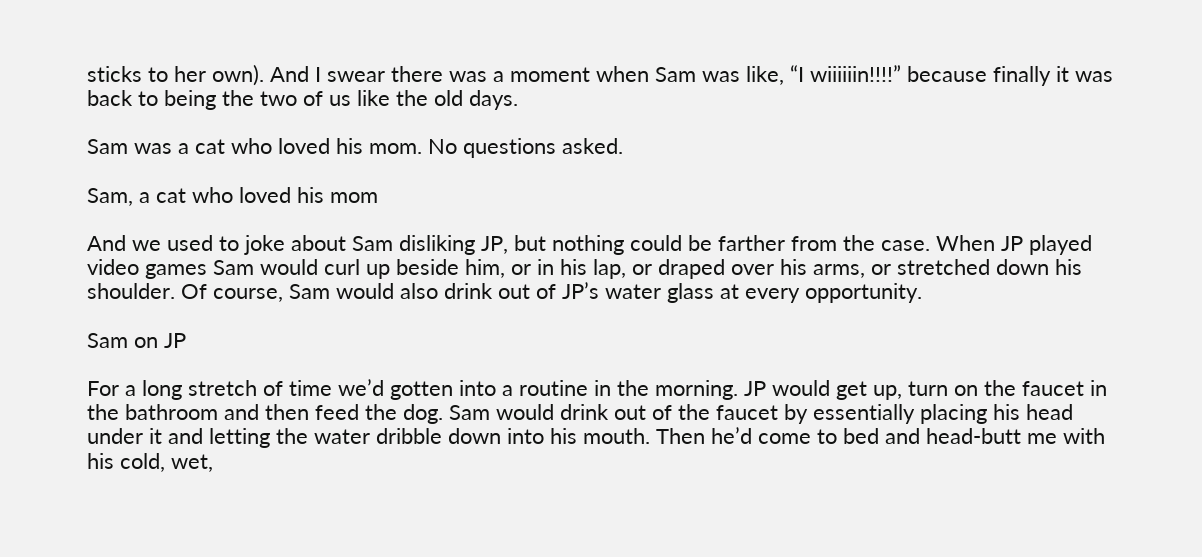sticks to her own). And I swear there was a moment when Sam was like, “I wiiiiiin!!!!” because finally it was back to being the two of us like the old days.

Sam was a cat who loved his mom. No questions asked.

Sam, a cat who loved his mom

And we used to joke about Sam disliking JP, but nothing could be farther from the case. When JP played video games Sam would curl up beside him, or in his lap, or draped over his arms, or stretched down his shoulder. Of course, Sam would also drink out of JP’s water glass at every opportunity.

Sam on JP

For a long stretch of time we’d gotten into a routine in the morning. JP would get up, turn on the faucet in the bathroom and then feed the dog. Sam would drink out of the faucet by essentially placing his head under it and letting the water dribble down into his mouth. Then he’d come to bed and head-butt me with his cold, wet,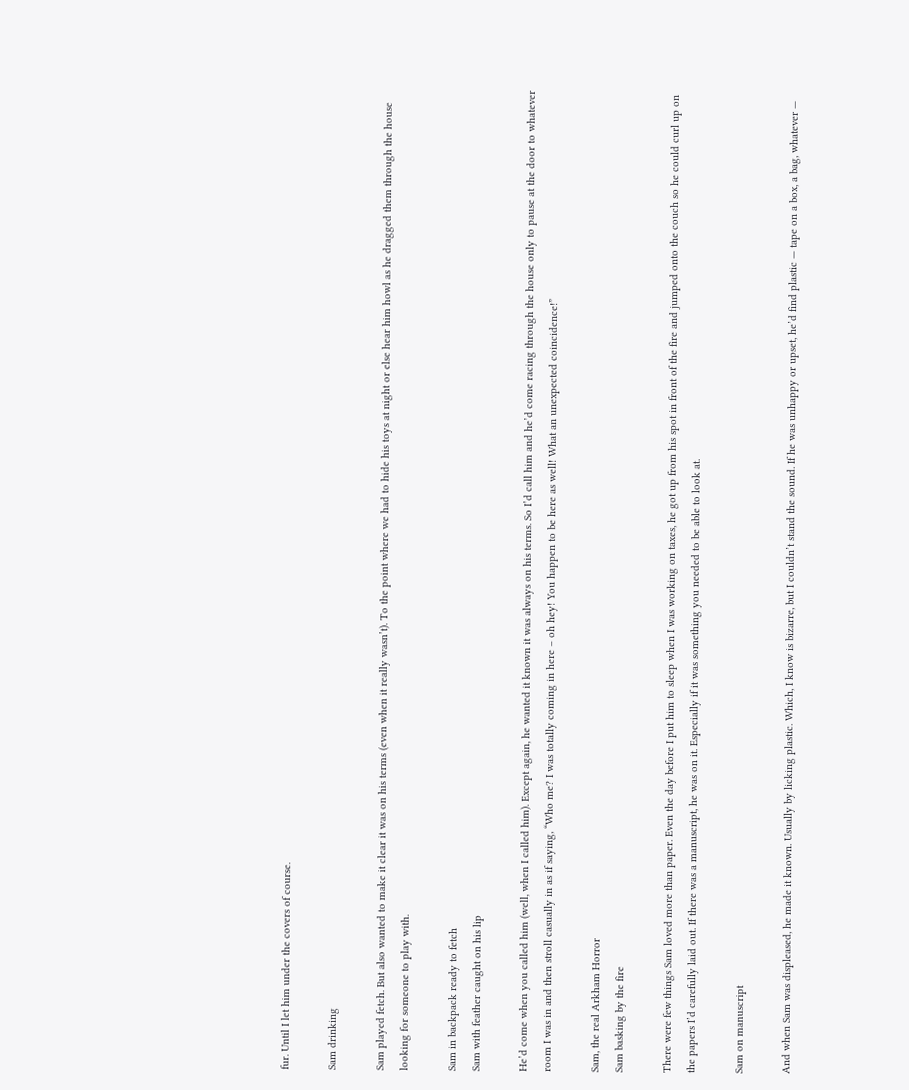fur. Until I let him under the covers of course.

Sam drinking

Sam played fetch. But also wanted to make it clear it was on his terms (even when it really wasn’t). To the point where we had to hide his toys at night or else hear him howl as he dragged them through the house looking for someone to play with.

Sam in backpack ready to fetch
Sam with feather caught on his lip

He’d come when you called him (well, when I called him). Except again, he wanted it known it was always on his terms. So I’d call him and he’d come racing through the house only to pause at the door to whatever room I was in and then stroll casually in as if saying, “Who me? I was totally coming in here – oh hey! You happen to be here as well! What an unexpected coincidence!”

Sam, the real Arkham Horror
Sam basking by the fire

There were few things Sam loved more than paper. Even the day before I put him to sleep when I was working on taxes, he got up from his spot in front of the fire and jumped onto the couch so he could curl up on the papers I’d carefully laid out. If there was a manuscript, he was on it. Especially if it was something you needed to be able to look at.

Sam on manuscript

And when Sam was displeased, he made it known. Usually by licking plastic. Which, I know is bizarre, but I couldn’t stand the sound. If he was unhappy or upset, he’d find plastic — tape on a box, a bag, whatever —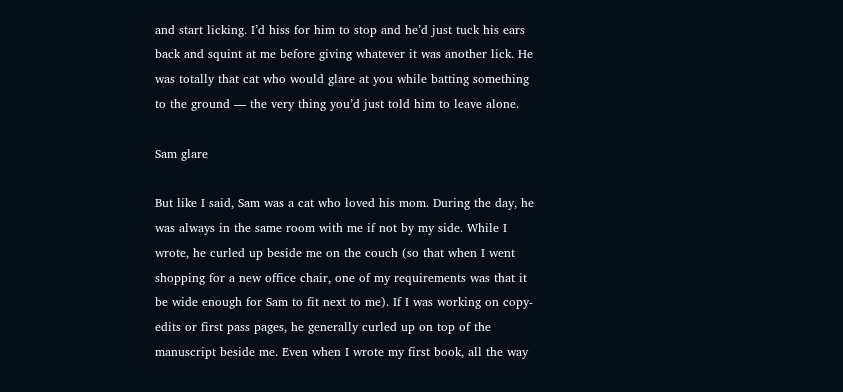and start licking. I’d hiss for him to stop and he’d just tuck his ears back and squint at me before giving whatever it was another lick. He was totally that cat who would glare at you while batting something to the ground — the very thing you’d just told him to leave alone.

Sam glare

But like I said, Sam was a cat who loved his mom. During the day, he was always in the same room with me if not by my side. While I wrote, he curled up beside me on the couch (so that when I went shopping for a new office chair, one of my requirements was that it be wide enough for Sam to fit next to me). If I was working on copy-edits or first pass pages, he generally curled up on top of the manuscript beside me. Even when I wrote my first book, all the way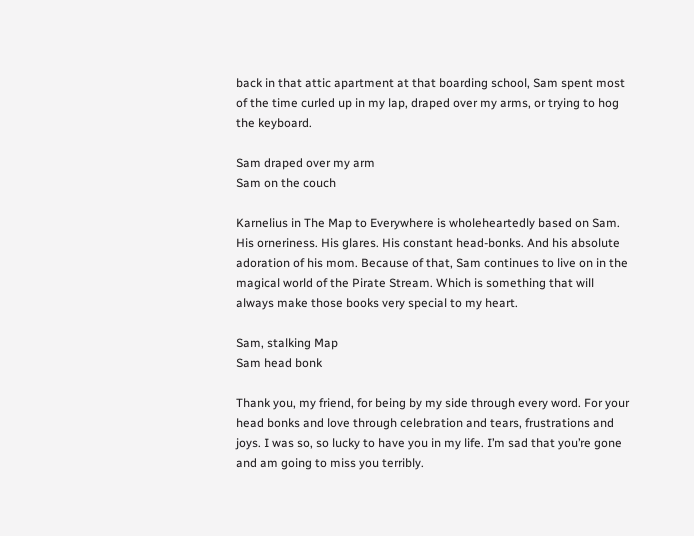back in that attic apartment at that boarding school, Sam spent most of the time curled up in my lap, draped over my arms, or trying to hog the keyboard.

Sam draped over my arm
Sam on the couch

Karnelius in The Map to Everywhere is wholeheartedly based on Sam. His orneriness. His glares. His constant head-bonks. And his absolute adoration of his mom. Because of that, Sam continues to live on in the magical world of the Pirate Stream. Which is something that will always make those books very special to my heart.

Sam, stalking Map
Sam head bonk

Thank you, my friend, for being by my side through every word. For your head bonks and love through celebration and tears, frustrations and joys. I was so, so lucky to have you in my life. I’m sad that you’re gone and am going to miss you terribly.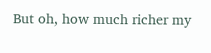But oh, how much richer my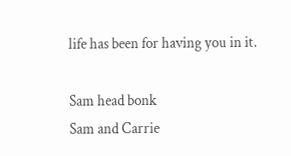life has been for having you in it.

Sam head bonk
Sam and Carrie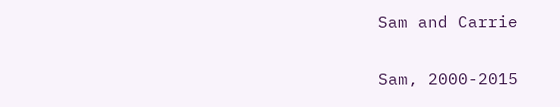Sam and Carrie

Sam, 2000-2015